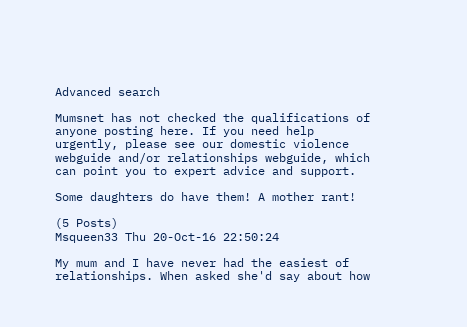Advanced search

Mumsnet has not checked the qualifications of anyone posting here. If you need help urgently, please see our domestic violence webguide and/or relationships webguide, which can point you to expert advice and support.

Some daughters do have them! A mother rant!

(5 Posts)
Msqueen33 Thu 20-Oct-16 22:50:24

My mum and I have never had the easiest of relationships. When asked she'd say about how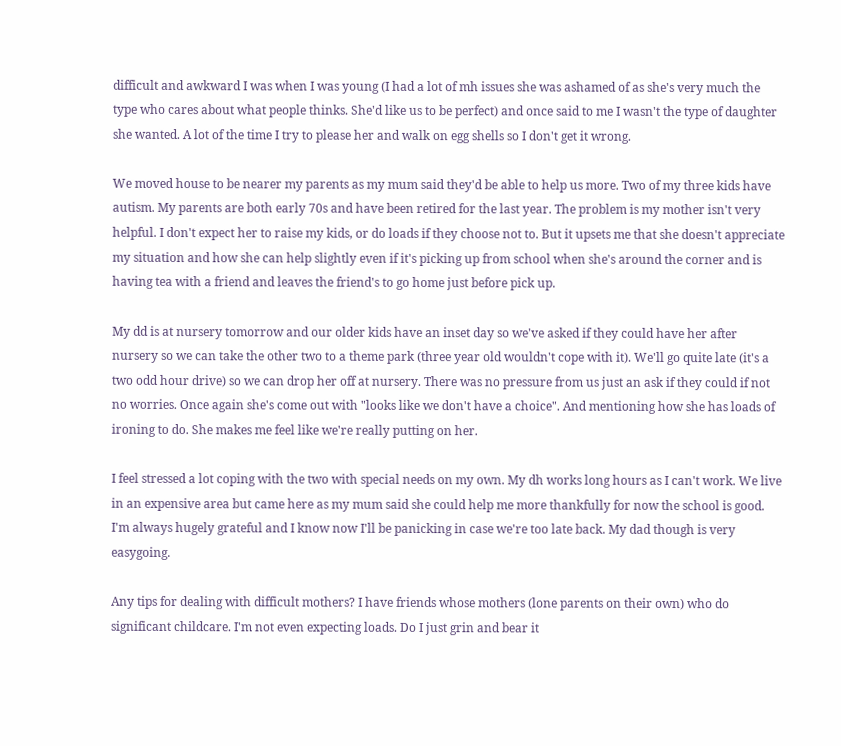difficult and awkward I was when I was young (I had a lot of mh issues she was ashamed of as she's very much the type who cares about what people thinks. She'd like us to be perfect) and once said to me I wasn't the type of daughter she wanted. A lot of the time I try to please her and walk on egg shells so I don't get it wrong.

We moved house to be nearer my parents as my mum said they'd be able to help us more. Two of my three kids have autism. My parents are both early 70s and have been retired for the last year. The problem is my mother isn't very helpful. I don't expect her to raise my kids, or do loads if they choose not to. But it upsets me that she doesn't appreciate my situation and how she can help slightly even if it's picking up from school when she's around the corner and is having tea with a friend and leaves the friend's to go home just before pick up.

My dd is at nursery tomorrow and our older kids have an inset day so we've asked if they could have her after nursery so we can take the other two to a theme park (three year old wouldn't cope with it). We'll go quite late (it's a two odd hour drive) so we can drop her off at nursery. There was no pressure from us just an ask if they could if not no worries. Once again she's come out with "looks like we don't have a choice". And mentioning how she has loads of ironing to do. She makes me feel like we're really putting on her.

I feel stressed a lot coping with the two with special needs on my own. My dh works long hours as I can't work. We live in an expensive area but came here as my mum said she could help me more thankfully for now the school is good. I'm always hugely grateful and I know now I'll be panicking in case we're too late back. My dad though is very easygoing.

Any tips for dealing with difficult mothers? I have friends whose mothers (lone parents on their own) who do significant childcare. I'm not even expecting loads. Do I just grin and bear it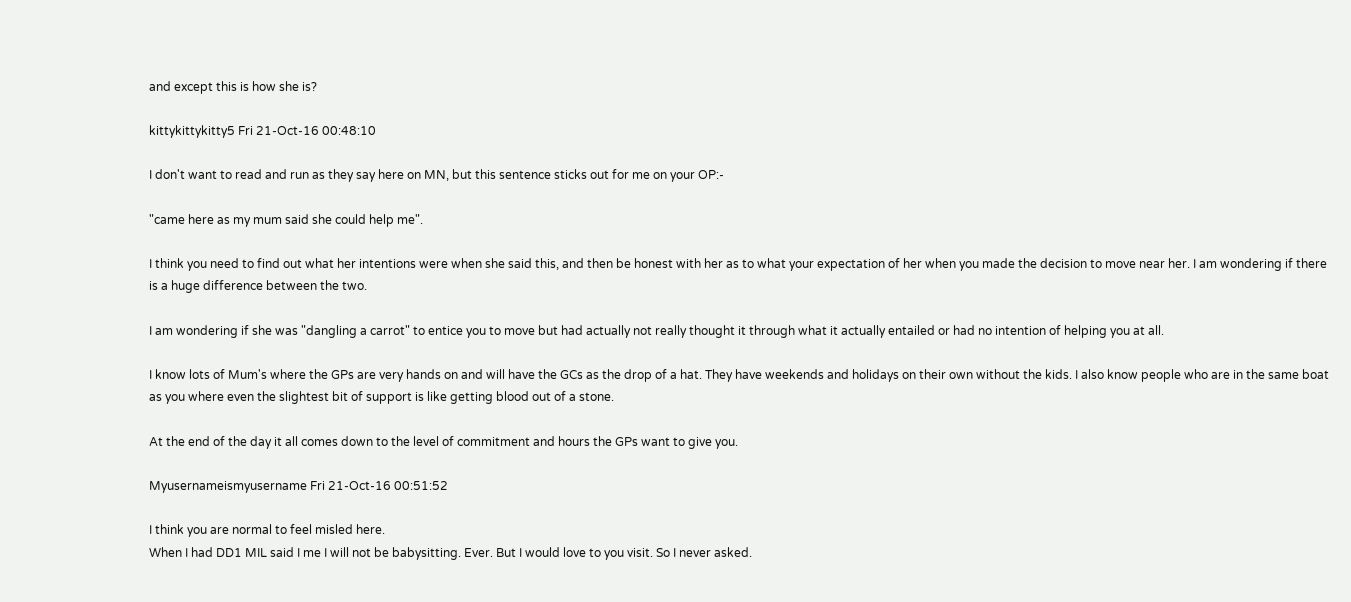and except this is how she is?

kittykittykitty5 Fri 21-Oct-16 00:48:10

I don't want to read and run as they say here on MN, but this sentence sticks out for me on your OP:-

"came here as my mum said she could help me".

I think you need to find out what her intentions were when she said this, and then be honest with her as to what your expectation of her when you made the decision to move near her. I am wondering if there is a huge difference between the two.

I am wondering if she was "dangling a carrot" to entice you to move but had actually not really thought it through what it actually entailed or had no intention of helping you at all.

I know lots of Mum's where the GPs are very hands on and will have the GCs as the drop of a hat. They have weekends and holidays on their own without the kids. I also know people who are in the same boat as you where even the slightest bit of support is like getting blood out of a stone.

At the end of the day it all comes down to the level of commitment and hours the GPs want to give you.

Myusernameismyusername Fri 21-Oct-16 00:51:52

I think you are normal to feel misled here.
When I had DD1 MIL said I me I will not be babysitting. Ever. But I would love to you visit. So I never asked.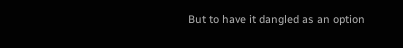But to have it dangled as an option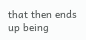that then ends up being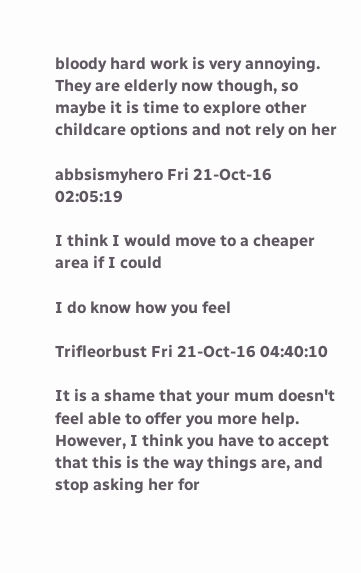bloody hard work is very annoying.
They are elderly now though, so maybe it is time to explore other childcare options and not rely on her

abbsismyhero Fri 21-Oct-16 02:05:19

I think I would move to a cheaper area if I could

I do know how you feel

Trifleorbust Fri 21-Oct-16 04:40:10

It is a shame that your mum doesn't feel able to offer you more help. However, I think you have to accept that this is the way things are, and stop asking her for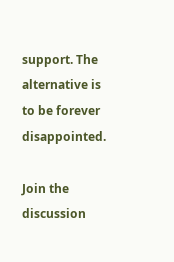support. The alternative is to be forever disappointed.

Join the discussion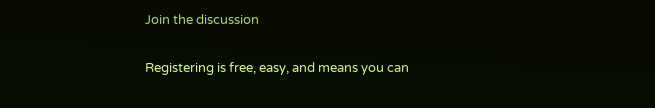Join the discussion

Registering is free, easy, and means you can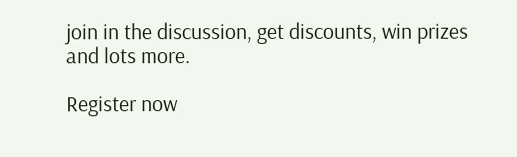join in the discussion, get discounts, win prizes and lots more.

Register now